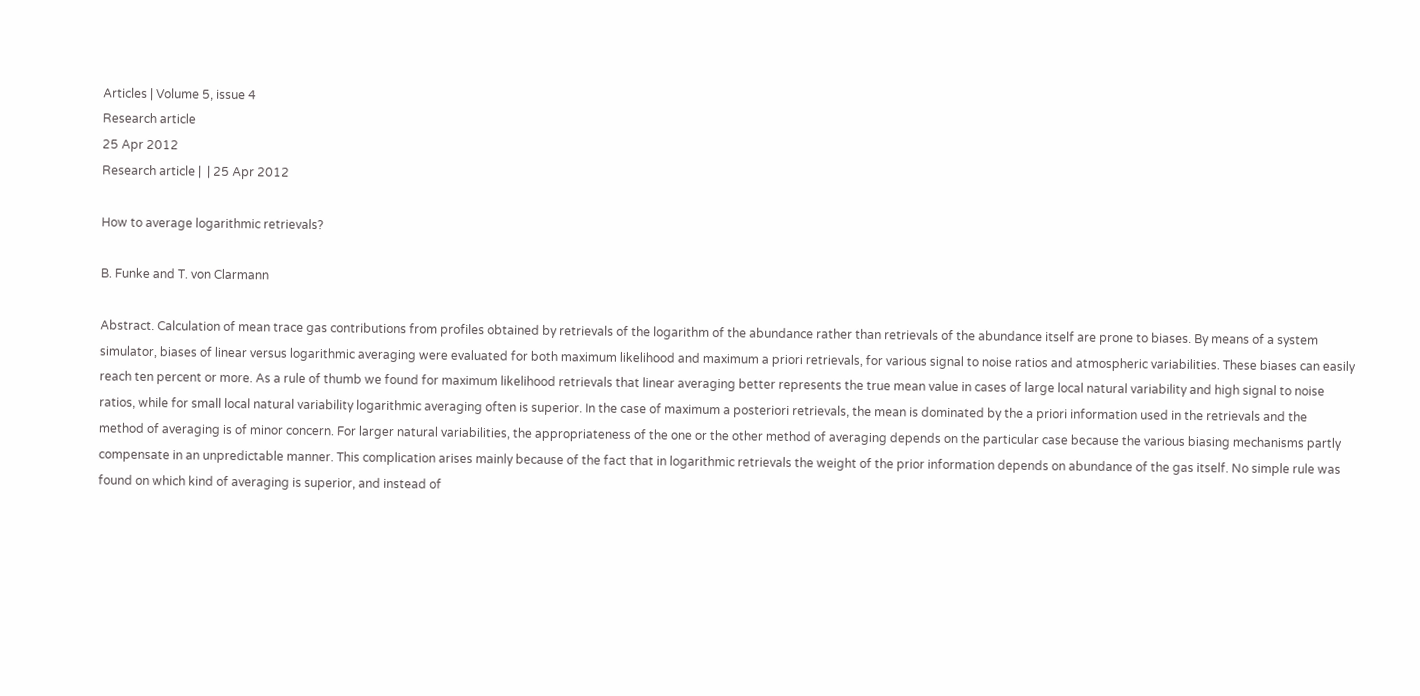Articles | Volume 5, issue 4
Research article
25 Apr 2012
Research article |  | 25 Apr 2012

How to average logarithmic retrievals?

B. Funke and T. von Clarmann

Abstract. Calculation of mean trace gas contributions from profiles obtained by retrievals of the logarithm of the abundance rather than retrievals of the abundance itself are prone to biases. By means of a system simulator, biases of linear versus logarithmic averaging were evaluated for both maximum likelihood and maximum a priori retrievals, for various signal to noise ratios and atmospheric variabilities. These biases can easily reach ten percent or more. As a rule of thumb we found for maximum likelihood retrievals that linear averaging better represents the true mean value in cases of large local natural variability and high signal to noise ratios, while for small local natural variability logarithmic averaging often is superior. In the case of maximum a posteriori retrievals, the mean is dominated by the a priori information used in the retrievals and the method of averaging is of minor concern. For larger natural variabilities, the appropriateness of the one or the other method of averaging depends on the particular case because the various biasing mechanisms partly compensate in an unpredictable manner. This complication arises mainly because of the fact that in logarithmic retrievals the weight of the prior information depends on abundance of the gas itself. No simple rule was found on which kind of averaging is superior, and instead of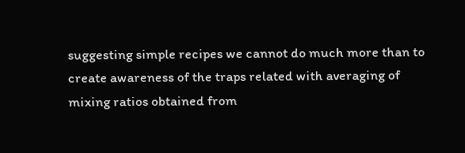suggesting simple recipes we cannot do much more than to create awareness of the traps related with averaging of mixing ratios obtained from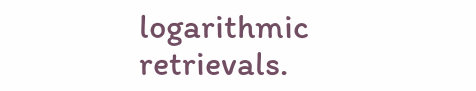logarithmic retrievals.